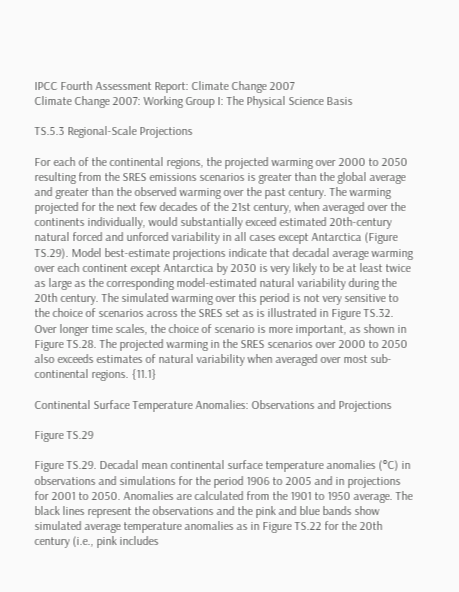IPCC Fourth Assessment Report: Climate Change 2007
Climate Change 2007: Working Group I: The Physical Science Basis

TS.5.3 Regional-Scale Projections

For each of the continental regions, the projected warming over 2000 to 2050 resulting from the SRES emissions scenarios is greater than the global average and greater than the observed warming over the past century. The warming projected for the next few decades of the 21st century, when averaged over the continents individually, would substantially exceed estimated 20th-century natural forced and unforced variability in all cases except Antarctica (Figure TS.29). Model best-estimate projections indicate that decadal average warming over each continent except Antarctica by 2030 is very likely to be at least twice as large as the corresponding model-estimated natural variability during the 20th century. The simulated warming over this period is not very sensitive to the choice of scenarios across the SRES set as is illustrated in Figure TS.32. Over longer time scales, the choice of scenario is more important, as shown in Figure TS.28. The projected warming in the SRES scenarios over 2000 to 2050 also exceeds estimates of natural variability when averaged over most sub-continental regions. {11.1}

Continental Surface Temperature Anomalies: Observations and Projections

Figure TS.29

Figure TS.29. Decadal mean continental surface temperature anomalies (°C) in observations and simulations for the period 1906 to 2005 and in projections for 2001 to 2050. Anomalies are calculated from the 1901 to 1950 average. The black lines represent the observations and the pink and blue bands show simulated average temperature anomalies as in Figure TS.22 for the 20th century (i.e., pink includes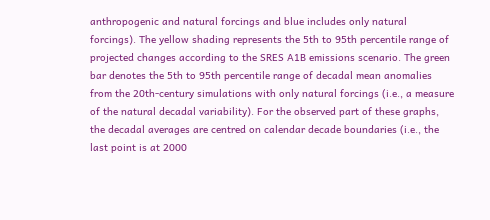anthropogenic and natural forcings and blue includes only natural forcings). The yellow shading represents the 5th to 95th percentile range of projected changes according to the SRES A1B emissions scenario. The green bar denotes the 5th to 95th percentile range of decadal mean anomalies from the 20th-century simulations with only natural forcings (i.e., a measure of the natural decadal variability). For the observed part of these graphs, the decadal averages are centred on calendar decade boundaries (i.e., the last point is at 2000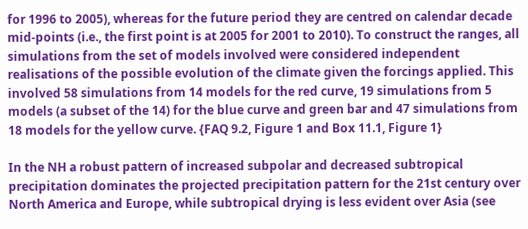for 1996 to 2005), whereas for the future period they are centred on calendar decade mid-points (i.e., the first point is at 2005 for 2001 to 2010). To construct the ranges, all simulations from the set of models involved were considered independent realisations of the possible evolution of the climate given the forcings applied. This involved 58 simulations from 14 models for the red curve, 19 simulations from 5 models (a subset of the 14) for the blue curve and green bar and 47 simulations from 18 models for the yellow curve. {FAQ 9.2, Figure 1 and Box 11.1, Figure 1}

In the NH a robust pattern of increased subpolar and decreased subtropical precipitation dominates the projected precipitation pattern for the 21st century over North America and Europe, while subtropical drying is less evident over Asia (see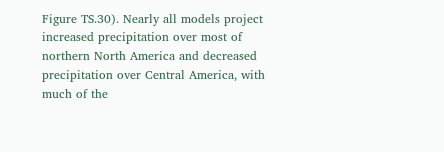Figure TS.30). Nearly all models project increased precipitation over most of northern North America and decreased precipitation over Central America, with much of the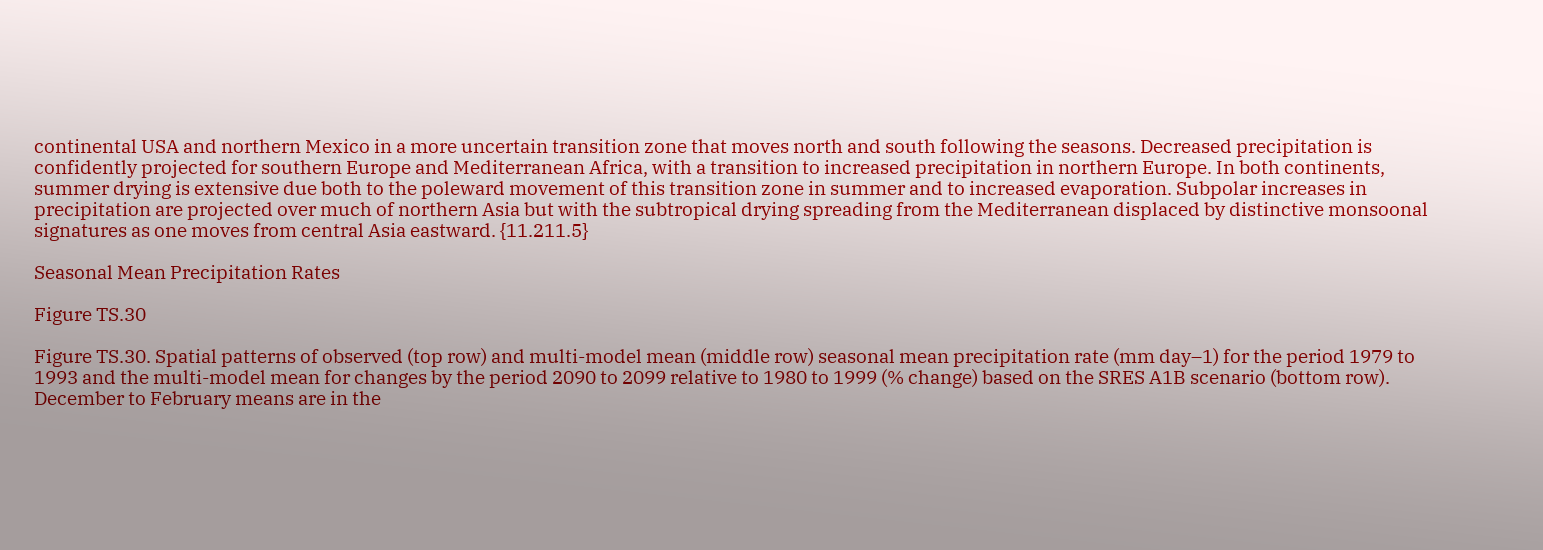continental USA and northern Mexico in a more uncertain transition zone that moves north and south following the seasons. Decreased precipitation is confidently projected for southern Europe and Mediterranean Africa, with a transition to increased precipitation in northern Europe. In both continents, summer drying is extensive due both to the poleward movement of this transition zone in summer and to increased evaporation. Subpolar increases in precipitation are projected over much of northern Asia but with the subtropical drying spreading from the Mediterranean displaced by distinctive monsoonal signatures as one moves from central Asia eastward. {11.211.5}

Seasonal Mean Precipitation Rates

Figure TS.30

Figure TS.30. Spatial patterns of observed (top row) and multi-model mean (middle row) seasonal mean precipitation rate (mm day–1) for the period 1979 to 1993 and the multi-model mean for changes by the period 2090 to 2099 relative to 1980 to 1999 (% change) based on the SRES A1B scenario (bottom row). December to February means are in the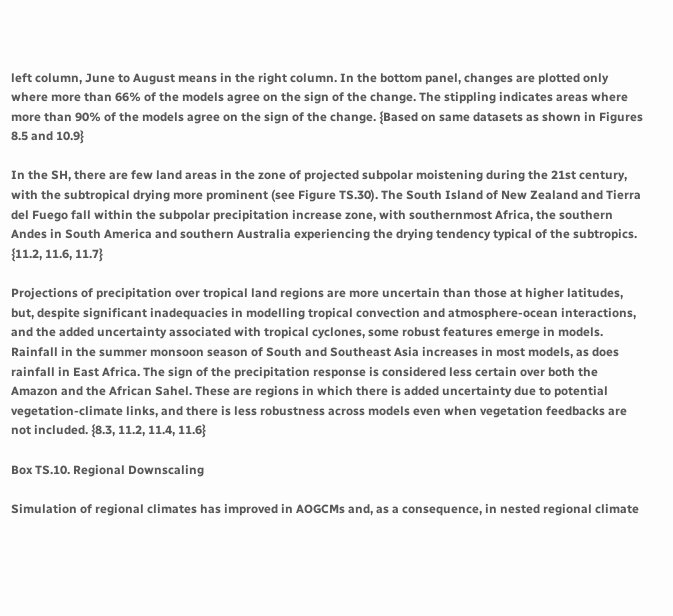left column, June to August means in the right column. In the bottom panel, changes are plotted only where more than 66% of the models agree on the sign of the change. The stippling indicates areas where more than 90% of the models agree on the sign of the change. {Based on same datasets as shown in Figures 8.5 and 10.9}

In the SH, there are few land areas in the zone of projected subpolar moistening during the 21st century, with the subtropical drying more prominent (see Figure TS.30). The South Island of New Zealand and Tierra del Fuego fall within the subpolar precipitation increase zone, with southernmost Africa, the southern Andes in South America and southern Australia experiencing the drying tendency typical of the subtropics. {11.2, 11.6, 11.7}

Projections of precipitation over tropical land regions are more uncertain than those at higher latitudes, but, despite significant inadequacies in modelling tropical convection and atmosphere-ocean interactions, and the added uncertainty associated with tropical cyclones, some robust features emerge in models. Rainfall in the summer monsoon season of South and Southeast Asia increases in most models, as does rainfall in East Africa. The sign of the precipitation response is considered less certain over both the Amazon and the African Sahel. These are regions in which there is added uncertainty due to potential vegetation-climate links, and there is less robustness across models even when vegetation feedbacks are not included. {8.3, 11.2, 11.4, 11.6}

Box TS.10. Regional Downscaling

Simulation of regional climates has improved in AOGCMs and, as a consequence, in nested regional climate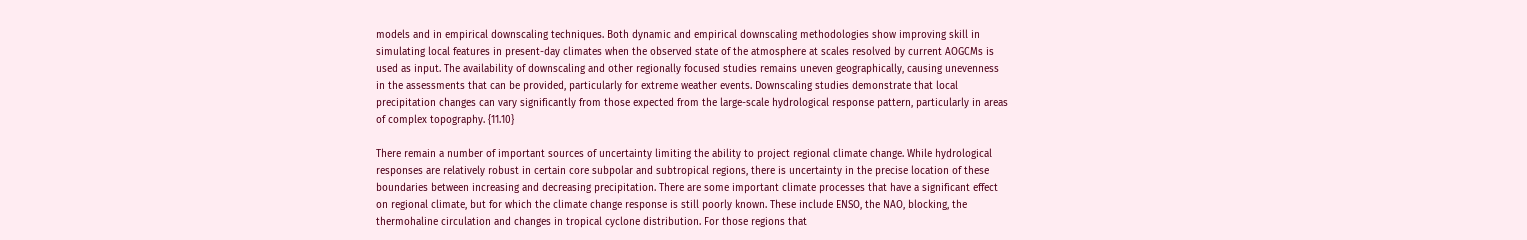models and in empirical downscaling techniques. Both dynamic and empirical downscaling methodologies show improving skill in simulating local features in present-day climates when the observed state of the atmosphere at scales resolved by current AOGCMs is used as input. The availability of downscaling and other regionally focused studies remains uneven geographically, causing unevenness in the assessments that can be provided, particularly for extreme weather events. Downscaling studies demonstrate that local precipitation changes can vary significantly from those expected from the large-scale hydrological response pattern, particularly in areas of complex topography. {11.10}

There remain a number of important sources of uncertainty limiting the ability to project regional climate change. While hydrological responses are relatively robust in certain core subpolar and subtropical regions, there is uncertainty in the precise location of these boundaries between increasing and decreasing precipitation. There are some important climate processes that have a significant effect on regional climate, but for which the climate change response is still poorly known. These include ENSO, the NAO, blocking, the thermohaline circulation and changes in tropical cyclone distribution. For those regions that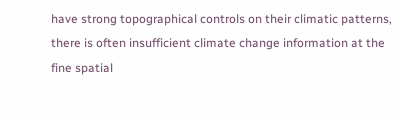have strong topographical controls on their climatic patterns, there is often insufficient climate change information at the fine spatial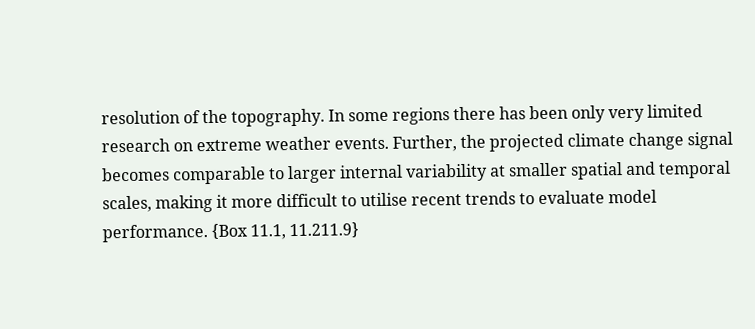resolution of the topography. In some regions there has been only very limited research on extreme weather events. Further, the projected climate change signal becomes comparable to larger internal variability at smaller spatial and temporal scales, making it more difficult to utilise recent trends to evaluate model performance. {Box 11.1, 11.211.9}